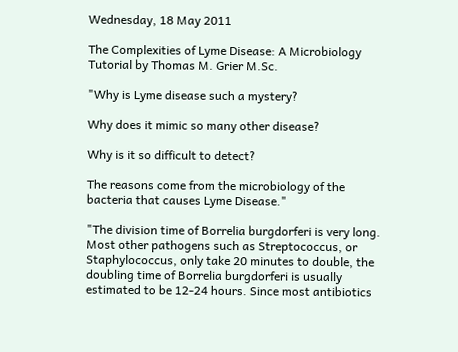Wednesday, 18 May 2011

The Complexities of Lyme Disease: A Microbiology Tutorial by Thomas M. Grier M.Sc.

"Why is Lyme disease such a mystery?

Why does it mimic so many other disease?

Why is it so difficult to detect?

The reasons come from the microbiology of the bacteria that causes Lyme Disease."

"The division time of Borrelia burgdorferi is very long. Most other pathogens such as Streptococcus, or Staphylococcus, only take 20 minutes to double, the doubling time of Borrelia burgdorferi is usually estimated to be 12-24 hours. Since most antibiotics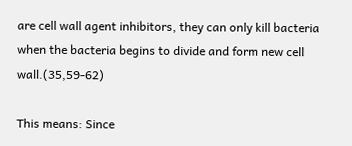are cell wall agent inhibitors, they can only kill bacteria when the bacteria begins to divide and form new cell wall.(35,59-62)

This means: Since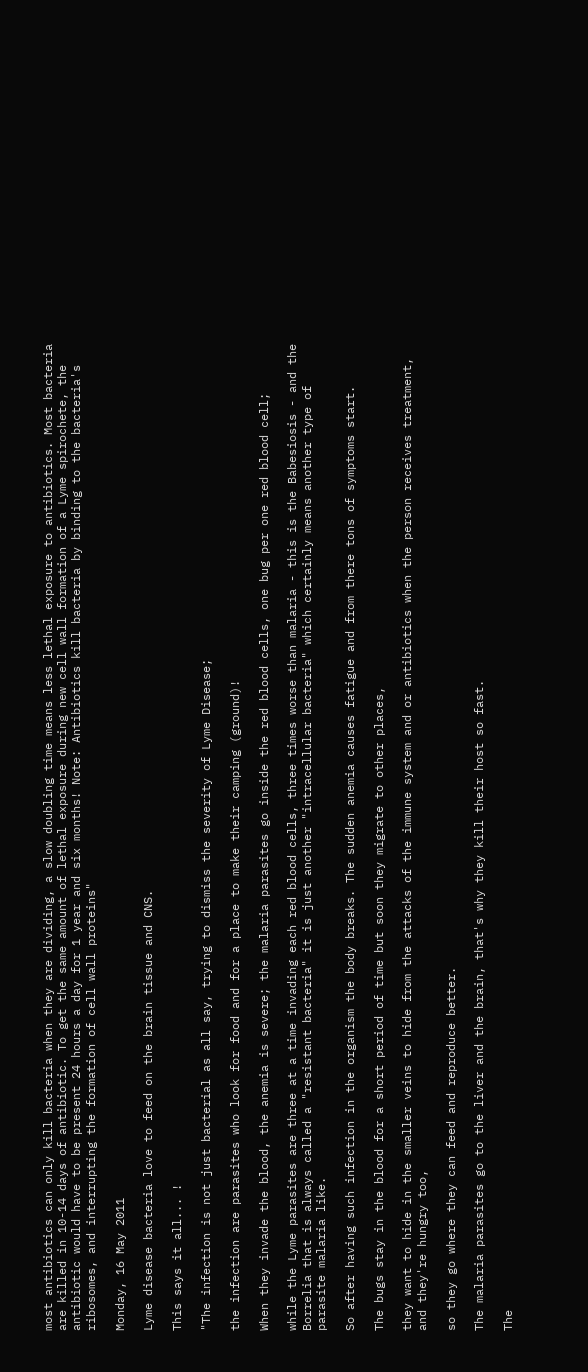most antibiotics can only kill bacteria when they are dividing, a slow doubling time means less lethal exposure to antibiotics. Most bacteria are killed in 10-14 days of antibiotic. To get the same amount of lethal exposure during new cell wall formation of a Lyme spirochete, the antibiotic would have to be present 24 hours a day for 1 year and six months! Note: Antibiotics kill bacteria by binding to the bacteria's ribosomes, and interrupting the formation of cell wall proteins"

Monday, 16 May 2011

Lyme disease bacteria love to feed on the brain tissue and CNS.

This says it all... !

"The infection is not just bacterial as all say, trying to dismiss the severity of Lyme Disease;

the infection are parasites who look for food and for a place to make their camping (ground)!

When they invade the blood, the anemia is severe; the malaria parasites go inside the red blood cells, one bug per one red blood cell;

while the Lyme parasites are three at a time invading each red blood cells, three times worse than malaria - this is the Babesiosis - and the Borrelia that is always called a "resistant bacteria" it is just another "intracellular bacteria" which certainly means another type of parasite malaria like.

So after having such infection in the organism the body breaks. The sudden anemia causes fatigue and from there tons of symptoms start.

The bugs stay in the blood for a short period of time but soon they migrate to other places,

they want to hide in the smaller veins to hide from the attacks of the immune system and or antibiotics when the person receives treatment, and they're hungry too,

so they go where they can feed and reproduce better.

The malaria parasites go to the liver and the brain, that's why they kill their host so fast.

The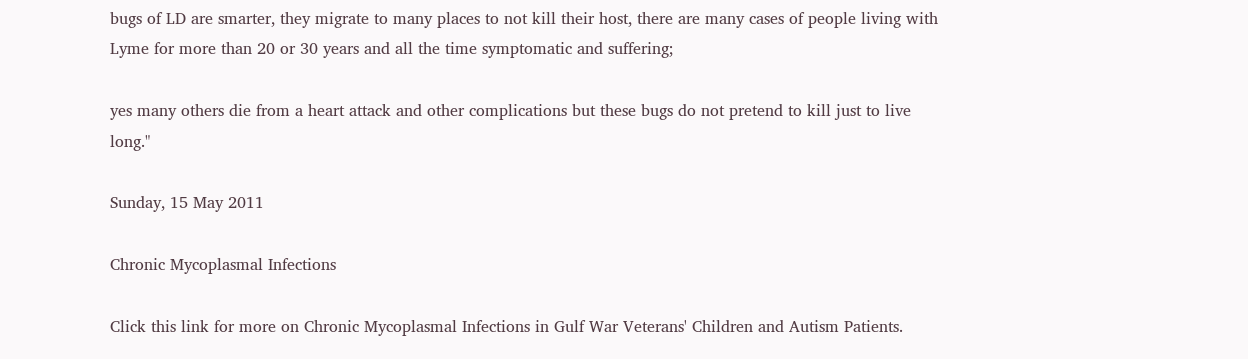bugs of LD are smarter, they migrate to many places to not kill their host, there are many cases of people living with Lyme for more than 20 or 30 years and all the time symptomatic and suffering;

yes many others die from a heart attack and other complications but these bugs do not pretend to kill just to live long."

Sunday, 15 May 2011

Chronic Mycoplasmal Infections

Click this link for more on Chronic Mycoplasmal Infections in Gulf War Veterans' Children and Autism Patients.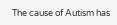The cause of Autism has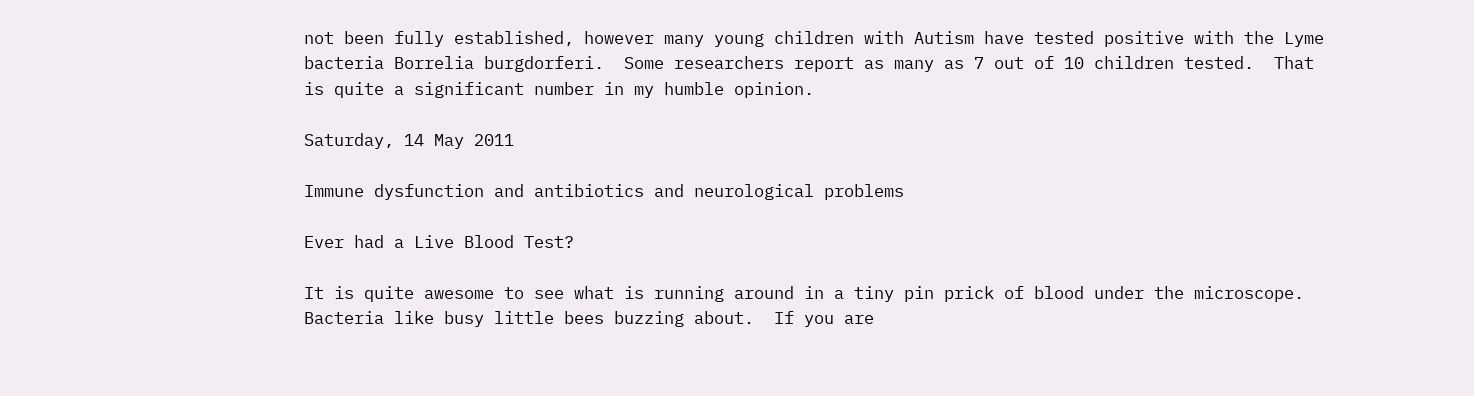not been fully established, however many young children with Autism have tested positive with the Lyme bacteria Borrelia burgdorferi.  Some researchers report as many as 7 out of 10 children tested.  That is quite a significant number in my humble opinion.

Saturday, 14 May 2011

Immune dysfunction and antibiotics and neurological problems

Ever had a Live Blood Test?

It is quite awesome to see what is running around in a tiny pin prick of blood under the microscope. Bacteria like busy little bees buzzing about.  If you are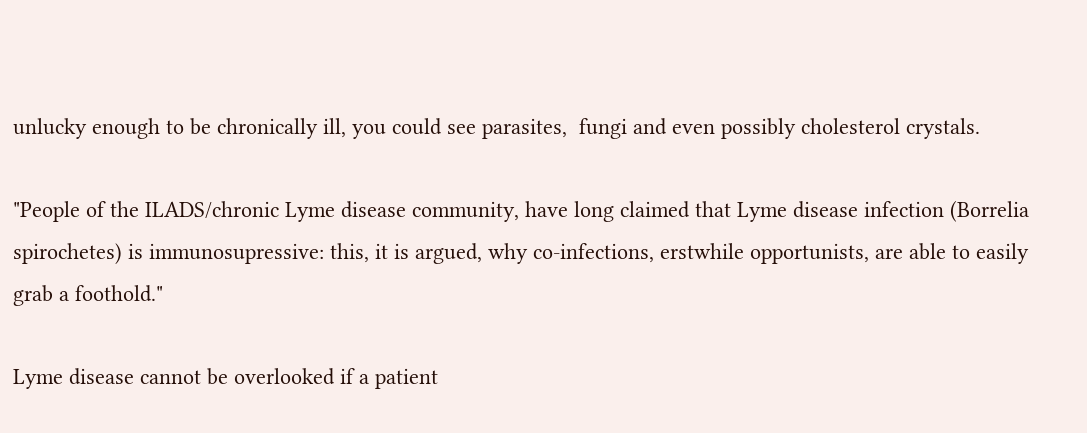unlucky enough to be chronically ill, you could see parasites,  fungi and even possibly cholesterol crystals.

"People of the ILADS/chronic Lyme disease community, have long claimed that Lyme disease infection (Borrelia spirochetes) is immunosupressive: this, it is argued, why co-infections, erstwhile opportunists, are able to easily grab a foothold."

Lyme disease cannot be overlooked if a patient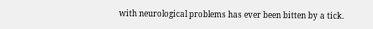with neurological problems has ever been bitten by a tick.